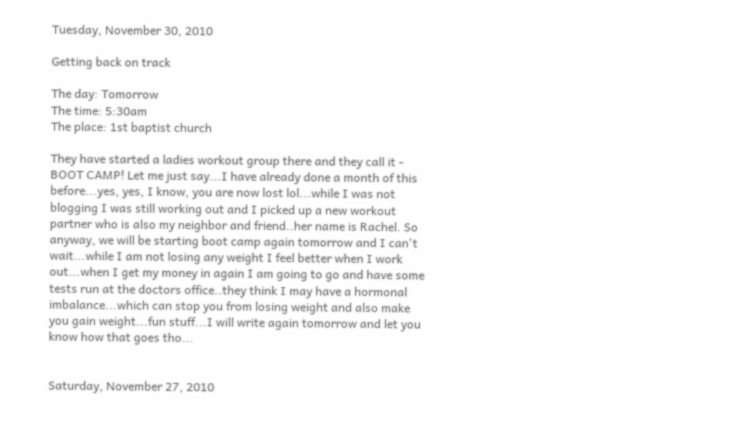Tuesday, November 30, 2010

Getting back on track

The day: Tomorrow
The time: 5:30am
The place: 1st baptist church

They have started a ladies workout group there and they call it - BOOT CAMP! Let me just say...I have already done a month of this before...yes, yes, I know, you are now lost lol...while I was not blogging I was still working out and I picked up a new workout partner who is also my neighbor and friend..her name is Rachel. So anyway, we will be starting boot camp again tomorrow and I can't wait...while I am not losing any weight I feel better when I work out...when I get my money in again I am going to go and have some tests run at the doctors office..they think I may have a hormonal imbalance...which can stop you from losing weight and also make you gain weight...fun stuff...I will write again tomorrow and let you know how that goes tho...


Saturday, November 27, 2010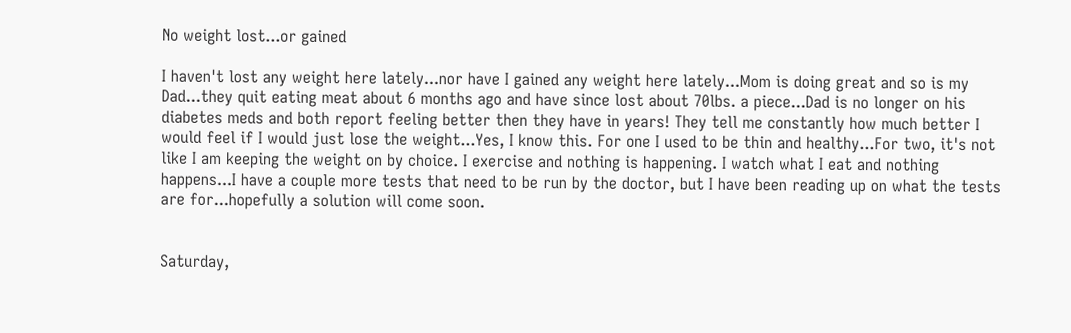No weight lost...or gained

I haven't lost any weight here lately...nor have I gained any weight here lately...Mom is doing great and so is my Dad...they quit eating meat about 6 months ago and have since lost about 70lbs. a piece...Dad is no longer on his diabetes meds and both report feeling better then they have in years! They tell me constantly how much better I would feel if I would just lose the weight...Yes, I know this. For one I used to be thin and healthy...For two, it's not like I am keeping the weight on by choice. I exercise and nothing is happening. I watch what I eat and nothing happens...I have a couple more tests that need to be run by the doctor, but I have been reading up on what the tests are for...hopefully a solution will come soon.


Saturday,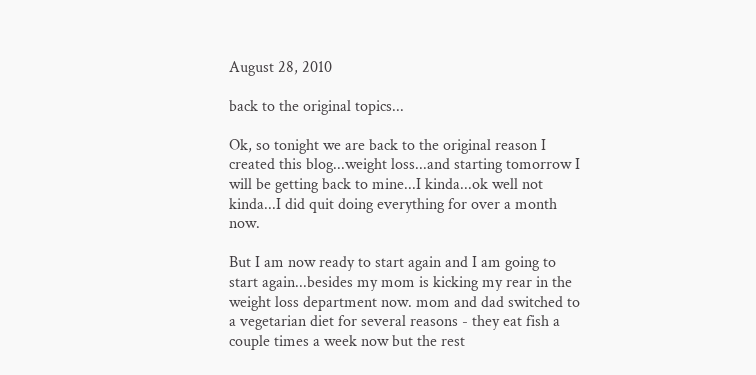August 28, 2010

back to the original topics...

Ok, so tonight we are back to the original reason I created this blog...weight loss...and starting tomorrow I will be getting back to mine...I kinda...ok well not kinda...I did quit doing everything for over a month now.

But I am now ready to start again and I am going to start again...besides my mom is kicking my rear in the weight loss department now. mom and dad switched to a vegetarian diet for several reasons - they eat fish a couple times a week now but the rest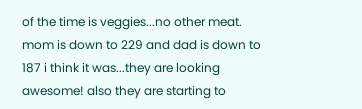of the time is veggies...no other meat. mom is down to 229 and dad is down to 187 i think it was...they are looking awesome! also they are starting to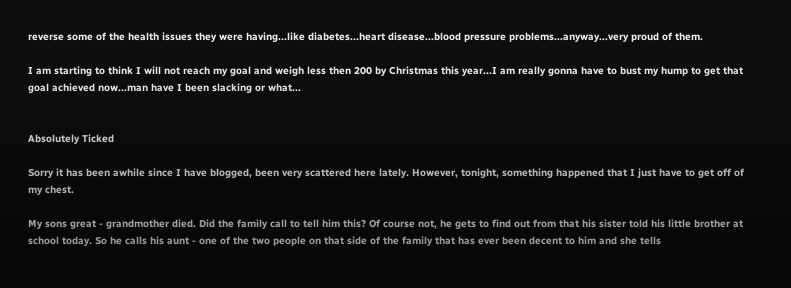reverse some of the health issues they were having...like diabetes...heart disease...blood pressure problems...anyway...very proud of them.

I am starting to think I will not reach my goal and weigh less then 200 by Christmas this year...I am really gonna have to bust my hump to get that goal achieved now...man have I been slacking or what...


Absolutely Ticked

Sorry it has been awhile since I have blogged, been very scattered here lately. However, tonight, something happened that I just have to get off of my chest.

My sons great - grandmother died. Did the family call to tell him this? Of course not, he gets to find out from that his sister told his little brother at school today. So he calls his aunt - one of the two people on that side of the family that has ever been decent to him and she tells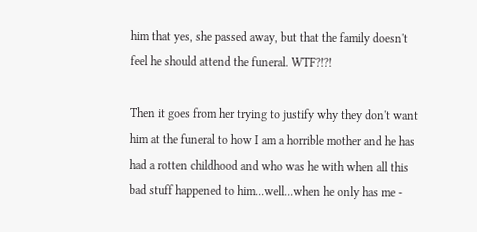him that yes, she passed away, but that the family doesn't feel he should attend the funeral. WTF?!?!

Then it goes from her trying to justify why they don't want him at the funeral to how I am a horrible mother and he has had a rotten childhood and who was he with when all this bad stuff happened to him...well...when he only has me -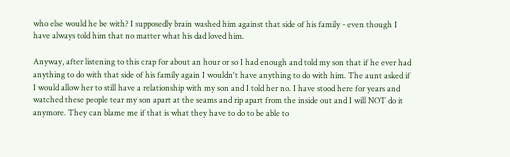who else would he be with? I supposedly brain washed him against that side of his family - even though I have always told him that no matter what his dad loved him.

Anyway, after listening to this crap for about an hour or so I had enough and told my son that if he ever had anything to do with that side of his family again I wouldn't have anything to do with him. The aunt asked if I would allow her to still have a relationship with my son and I told her no. I have stood here for years and watched these people tear my son apart at the seams and rip apart from the inside out and I will NOT do it anymore. They can blame me if that is what they have to do to be able to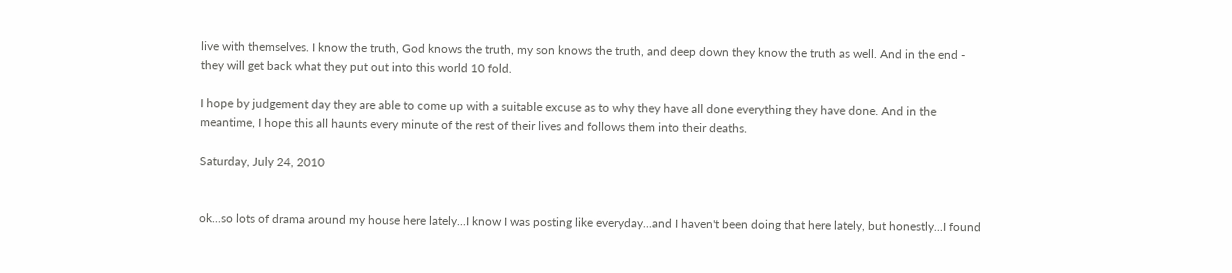live with themselves. I know the truth, God knows the truth, my son knows the truth, and deep down they know the truth as well. And in the end - they will get back what they put out into this world 10 fold.

I hope by judgement day they are able to come up with a suitable excuse as to why they have all done everything they have done. And in the meantime, I hope this all haunts every minute of the rest of their lives and follows them into their deaths.

Saturday, July 24, 2010


ok...so lots of drama around my house here lately...I know I was posting like everyday...and I haven't been doing that here lately, but honestly...I found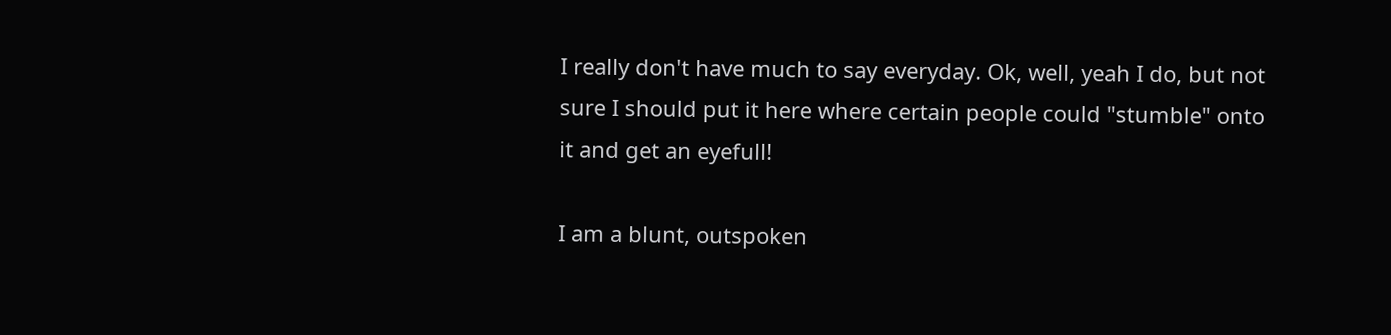I really don't have much to say everyday. Ok, well, yeah I do, but not sure I should put it here where certain people could "stumble" onto it and get an eyefull!

I am a blunt, outspoken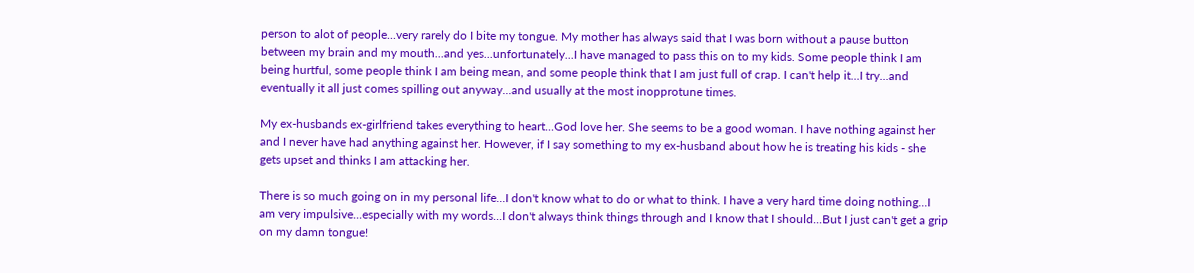person to alot of people...very rarely do I bite my tongue. My mother has always said that I was born without a pause button between my brain and my mouth...and yes...unfortunately...I have managed to pass this on to my kids. Some people think I am being hurtful, some people think I am being mean, and some people think that I am just full of crap. I can't help it...I try...and eventually it all just comes spilling out anyway...and usually at the most inopprotune times.

My ex-husbands ex-girlfriend takes everything to heart...God love her. She seems to be a good woman. I have nothing against her and I never have had anything against her. However, if I say something to my ex-husband about how he is treating his kids - she gets upset and thinks I am attacking her.

There is so much going on in my personal life...I don't know what to do or what to think. I have a very hard time doing nothing...I am very impulsive...especially with my words...I don't always think things through and I know that I should...But I just can't get a grip on my damn tongue!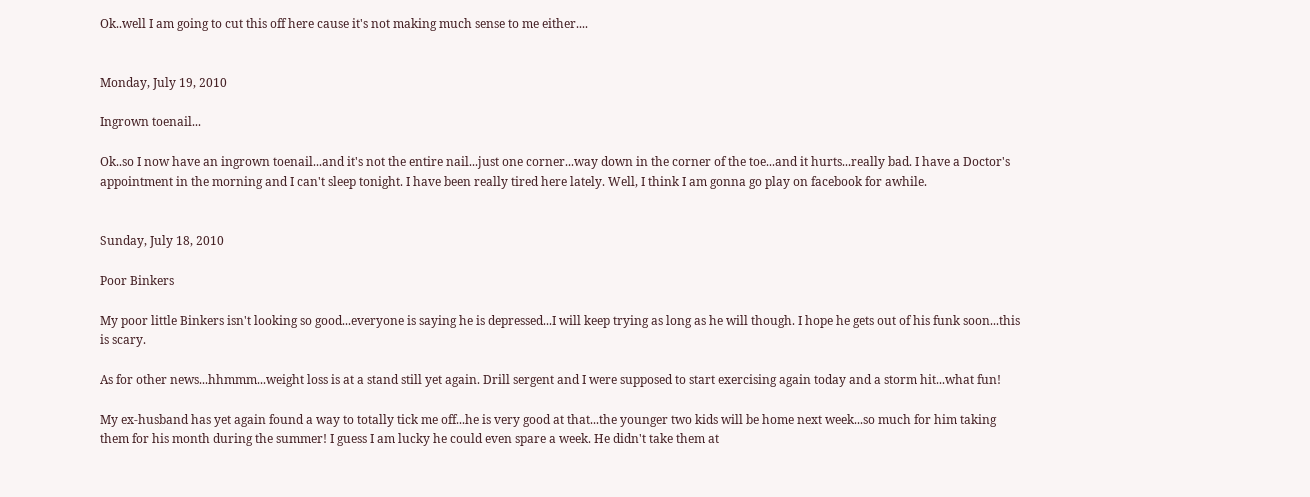Ok..well I am going to cut this off here cause it's not making much sense to me either....


Monday, July 19, 2010

Ingrown toenail...

Ok..so I now have an ingrown toenail...and it's not the entire nail...just one corner...way down in the corner of the toe...and it hurts...really bad. I have a Doctor's appointment in the morning and I can't sleep tonight. I have been really tired here lately. Well, I think I am gonna go play on facebook for awhile.


Sunday, July 18, 2010

Poor Binkers

My poor little Binkers isn't looking so good...everyone is saying he is depressed...I will keep trying as long as he will though. I hope he gets out of his funk soon...this is scary.

As for other news...hhmmm...weight loss is at a stand still yet again. Drill sergent and I were supposed to start exercising again today and a storm hit...what fun!

My ex-husband has yet again found a way to totally tick me off...he is very good at that...the younger two kids will be home next week...so much for him taking them for his month during the summer! I guess I am lucky he could even spare a week. He didn't take them at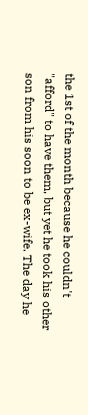the 1st of the month because he couldn't "afford" to have them, but yet he took his other son from his soon to be ex-wife. The day he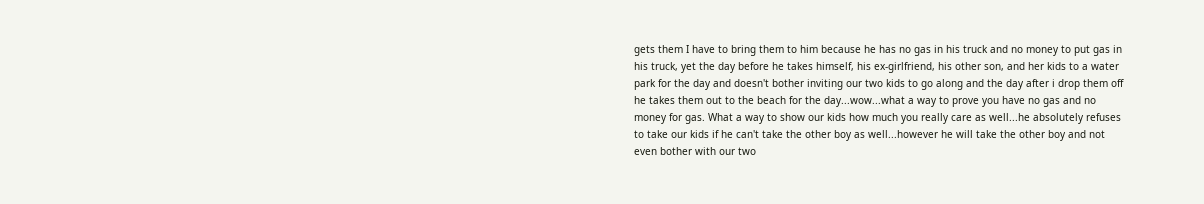gets them I have to bring them to him because he has no gas in his truck and no money to put gas in his truck, yet the day before he takes himself, his ex-girlfriend, his other son, and her kids to a water park for the day and doesn't bother inviting our two kids to go along and the day after i drop them off he takes them out to the beach for the day...wow...what a way to prove you have no gas and no money for gas. What a way to show our kids how much you really care as well...he absolutely refuses to take our kids if he can't take the other boy as well...however he will take the other boy and not even bother with our two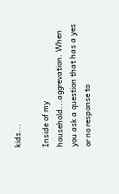kids...

Inside of my household...aggrevation. When you ask a question that has a yes or no response to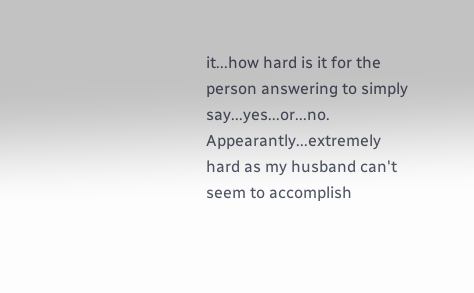it...how hard is it for the person answering to simply say...yes...or...no. Appearantly...extremely hard as my husband can't seem to accomplish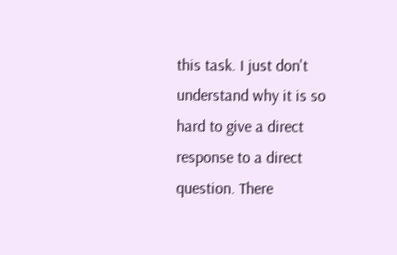this task. I just don't understand why it is so hard to give a direct response to a direct question. There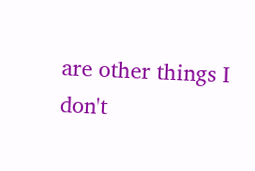are other things I don't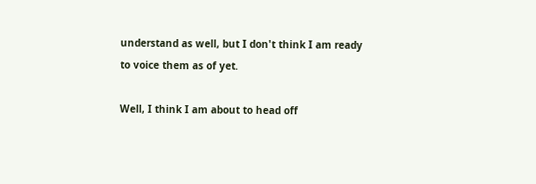understand as well, but I don't think I am ready to voice them as of yet.

Well, I think I am about to head off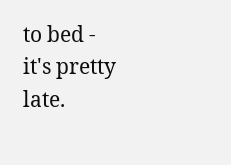to bed - it's pretty late.